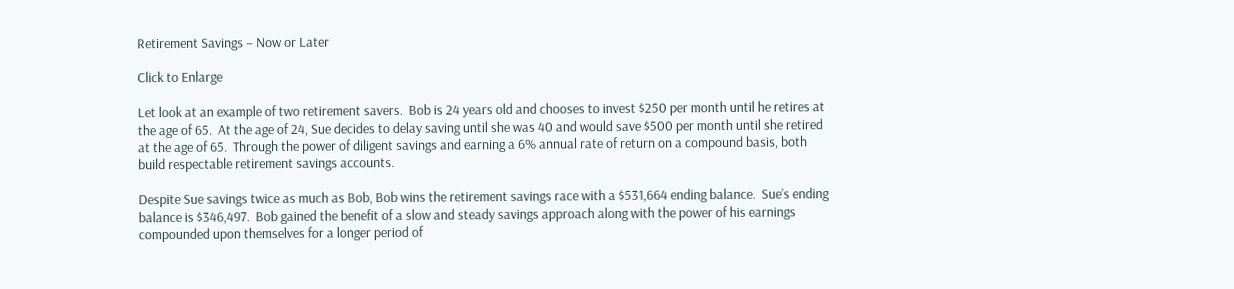Retirement Savings – Now or Later

Click to Enlarge

Let look at an example of two retirement savers.  Bob is 24 years old and chooses to invest $250 per month until he retires at the age of 65.  At the age of 24, Sue decides to delay saving until she was 40 and would save $500 per month until she retired at the age of 65.  Through the power of diligent savings and earning a 6% annual rate of return on a compound basis, both build respectable retirement savings accounts.

Despite Sue savings twice as much as Bob, Bob wins the retirement savings race with a $531,664 ending balance.  Sue’s ending balance is $346,497.  Bob gained the benefit of a slow and steady savings approach along with the power of his earnings compounded upon themselves for a longer period of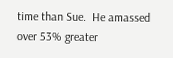time than Sue.  He amassed over 53% greater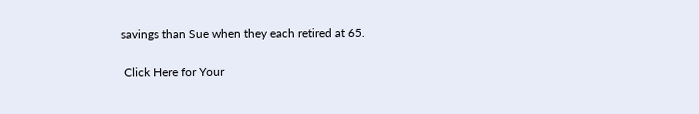savings than Sue when they each retired at 65.

 Click Here for Your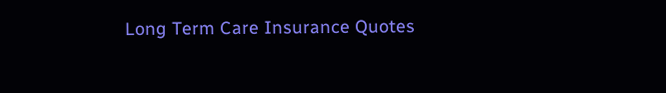Long Term Care Insurance Quotes